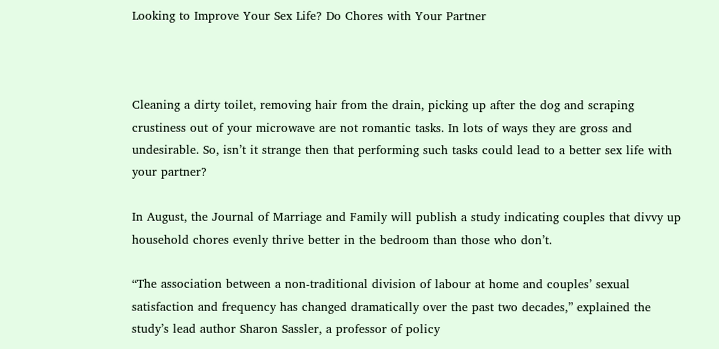Looking to Improve Your Sex Life? Do Chores with Your Partner



Cleaning a dirty toilet, removing hair from the drain, picking up after the dog and scraping crustiness out of your microwave are not romantic tasks. In lots of ways they are gross and undesirable. So, isn’t it strange then that performing such tasks could lead to a better sex life with your partner?

In August, the Journal of Marriage and Family will publish a study indicating couples that divvy up household chores evenly thrive better in the bedroom than those who don’t.

“The association between a non-traditional division of labour at home and couples’ sexual satisfaction and frequency has changed dramatically over the past two decades,” explained the study’s lead author Sharon Sassler, a professor of policy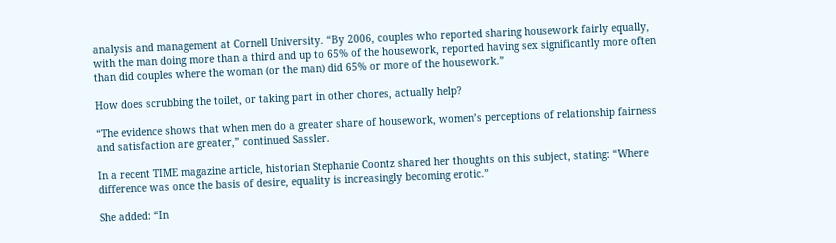analysis and management at Cornell University. “By 2006, couples who reported sharing housework fairly equally, with the man doing more than a third and up to 65% of the housework, reported having sex significantly more often than did couples where the woman (or the man) did 65% or more of the housework.”

How does scrubbing the toilet, or taking part in other chores, actually help?

“The evidence shows that when men do a greater share of housework, women’s perceptions of relationship fairness and satisfaction are greater,” continued Sassler.

In a recent TIME magazine article, historian Stephanie Coontz shared her thoughts on this subject, stating: “Where difference was once the basis of desire, equality is increasingly becoming erotic.”

She added: “In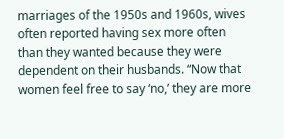marriages of the 1950s and 1960s, wives often reported having sex more often than they wanted because they were dependent on their husbands. “Now that women feel free to say ‘no,’ they are more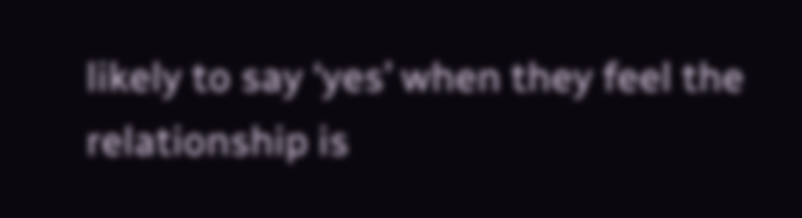likely to say ‘yes’ when they feel the relationship is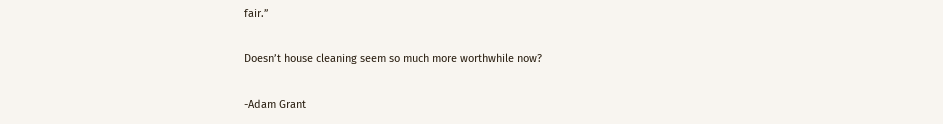fair.”

Doesn’t house cleaning seem so much more worthwhile now?

-Adam Grant